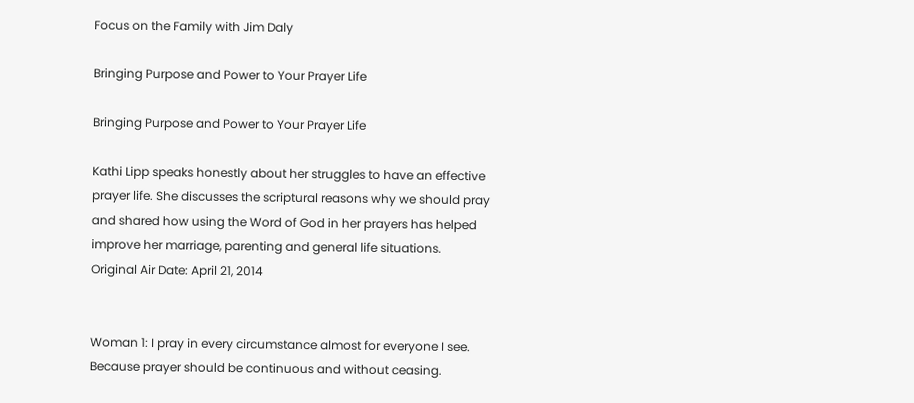Focus on the Family with Jim Daly

Bringing Purpose and Power to Your Prayer Life

Bringing Purpose and Power to Your Prayer Life

Kathi Lipp speaks honestly about her struggles to have an effective prayer life. She discusses the scriptural reasons why we should pray and shared how using the Word of God in her prayers has helped improve her marriage, parenting and general life situations.
Original Air Date: April 21, 2014


Woman 1: I pray in every circumstance almost for everyone I see. Because prayer should be continuous and without ceasing.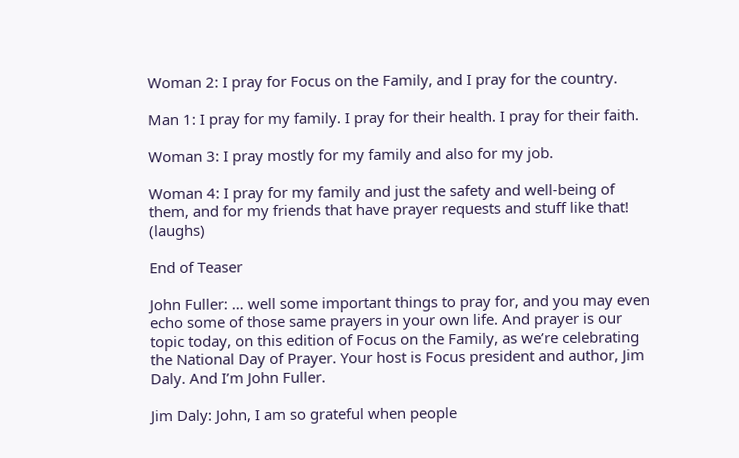Woman 2: I pray for Focus on the Family, and I pray for the country.

Man 1: I pray for my family. I pray for their health. I pray for their faith.

Woman 3: I pray mostly for my family and also for my job.

Woman 4: I pray for my family and just the safety and well-being of them, and for my friends that have prayer requests and stuff like that! (laughs)

End of Teaser

John Fuller: … well some important things to pray for, and you may even echo some of those same prayers in your own life. And prayer is our topic today, on this edition of Focus on the Family, as we’re celebrating the National Day of Prayer. Your host is Focus president and author, Jim Daly. And I’m John Fuller.

Jim Daly: John, I am so grateful when people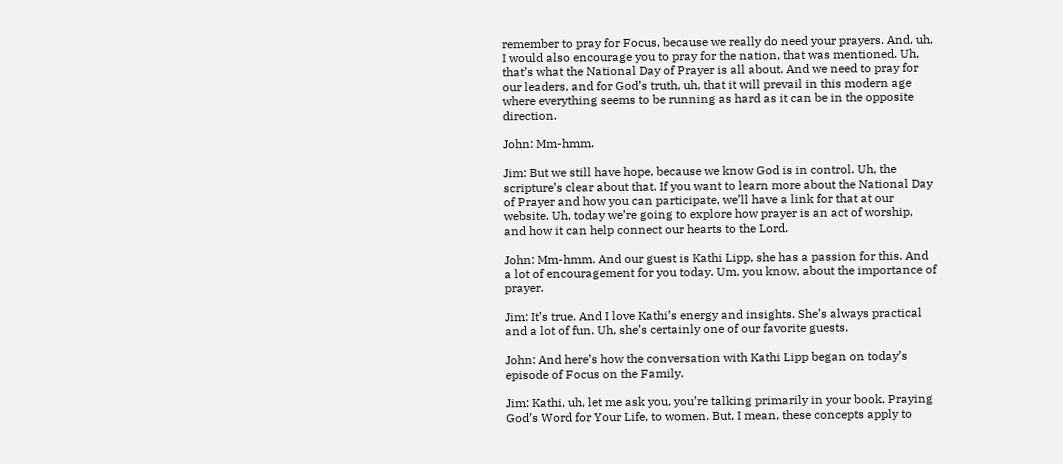remember to pray for Focus, because we really do need your prayers. And, uh, I would also encourage you to pray for the nation, that was mentioned. Uh, that’s what the National Day of Prayer is all about. And we need to pray for our leaders, and for God’s truth, uh, that it will prevail in this modern age where everything seems to be running as hard as it can be in the opposite direction.

John: Mm-hmm.

Jim: But we still have hope, because we know God is in control. Uh, the scripture’s clear about that. If you want to learn more about the National Day of Prayer and how you can participate, we’ll have a link for that at our website. Uh, today we’re going to explore how prayer is an act of worship, and how it can help connect our hearts to the Lord.

John: Mm-hmm. And our guest is Kathi Lipp, she has a passion for this. And a lot of encouragement for you today. Um, you know, about the importance of prayer.

Jim: It’s true. And I love Kathi’s energy and insights. She’s always practical and a lot of fun. Uh, she’s certainly one of our favorite guests.

John: And here’s how the conversation with Kathi Lipp began on today’s episode of Focus on the Family.

Jim: Kathi, uh, let me ask you, you’re talking primarily in your book, Praying God’s Word for Your Life, to women. But, I mean, these concepts apply to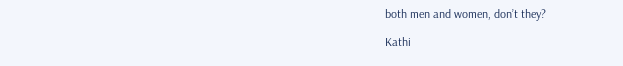both men and women, don’t they?

Kathi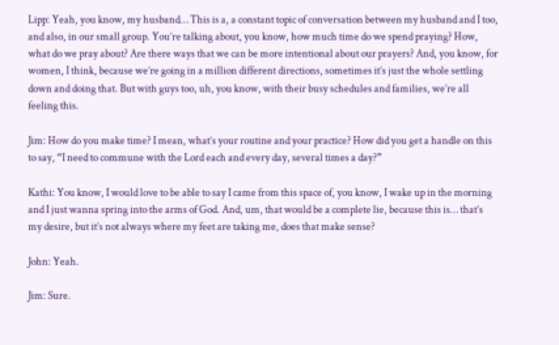Lipp: Yeah, you know, my husband… This is a, a constant topic of conversation between my husband and I too, and also, in our small group. You’re talking about, you know, how much time do we spend praying? How, what do we pray about? Are there ways that we can be more intentional about our prayers? And, you know, for women, I think, because we’re going in a million different directions, sometimes it’s just the whole settling down and doing that. But with guys too, uh, you know, with their busy schedules and families, we’re all feeling this.

Jim: How do you make time? I mean, what’s your routine and your practice? How did you get a handle on this to say, “I need to commune with the Lord each and every day, several times a day?”

Kathi: You know, I would love to be able to say I came from this space of, you know, I wake up in the morning and I just wanna spring into the arms of God. And, um, that would be a complete lie, because this is… that’s my desire, but it’s not always where my feet are taking me, does that make sense?

John: Yeah.

Jim: Sure.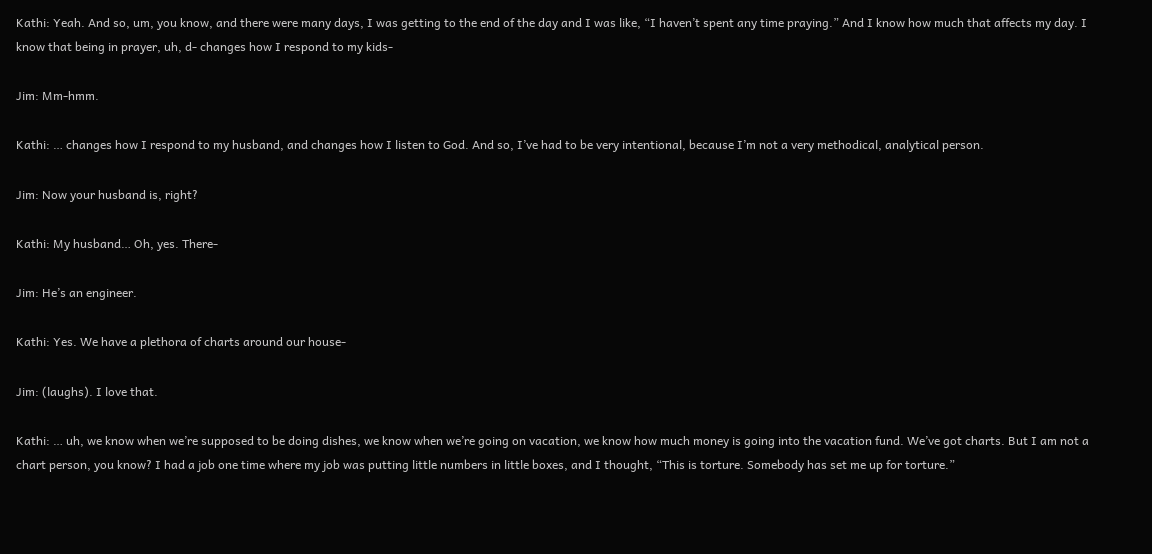Kathi: Yeah. And so, um, you know, and there were many days, I was getting to the end of the day and I was like, “I haven’t spent any time praying.” And I know how much that affects my day. I know that being in prayer, uh, d- changes how I respond to my kids-

Jim: Mm-hmm.

Kathi: … changes how I respond to my husband, and changes how I listen to God. And so, I’ve had to be very intentional, because I’m not a very methodical, analytical person.

Jim: Now your husband is, right?

Kathi: My husband… Oh, yes. There-

Jim: He’s an engineer.

Kathi: Yes. We have a plethora of charts around our house-

Jim: (laughs). I love that.

Kathi: … uh, we know when we’re supposed to be doing dishes, we know when we’re going on vacation, we know how much money is going into the vacation fund. We’ve got charts. But I am not a chart person, you know? I had a job one time where my job was putting little numbers in little boxes, and I thought, “This is torture. Somebody has set me up for torture.”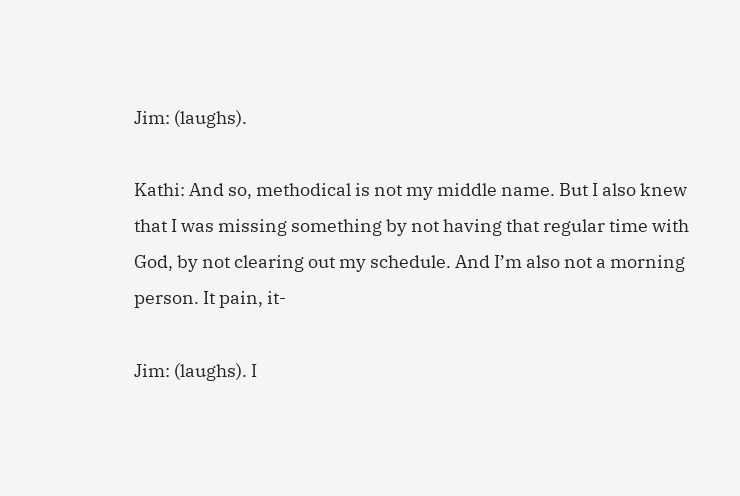Jim: (laughs).

Kathi: And so, methodical is not my middle name. But I also knew that I was missing something by not having that regular time with God, by not clearing out my schedule. And I’m also not a morning person. It pain, it-

Jim: (laughs). I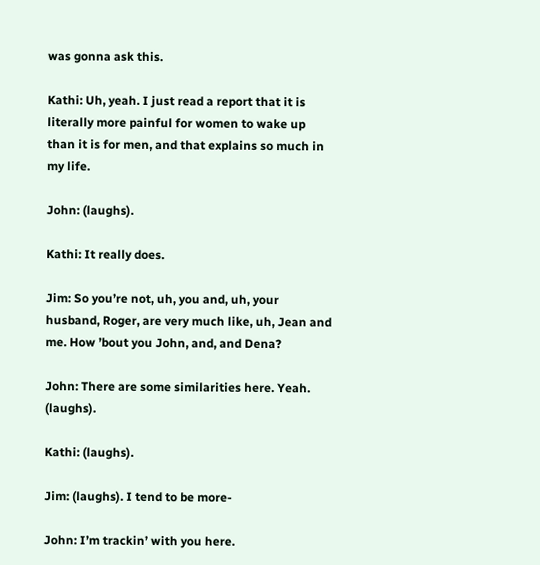was gonna ask this.

Kathi: Uh, yeah. I just read a report that it is literally more painful for women to wake up than it is for men, and that explains so much in my life.

John: (laughs).

Kathi: It really does.

Jim: So you’re not, uh, you and, uh, your husband, Roger, are very much like, uh, Jean and me. How ’bout you John, and, and Dena?

John: There are some similarities here. Yeah. (laughs).

Kathi: (laughs).

Jim: (laughs). I tend to be more-

John: I’m trackin’ with you here.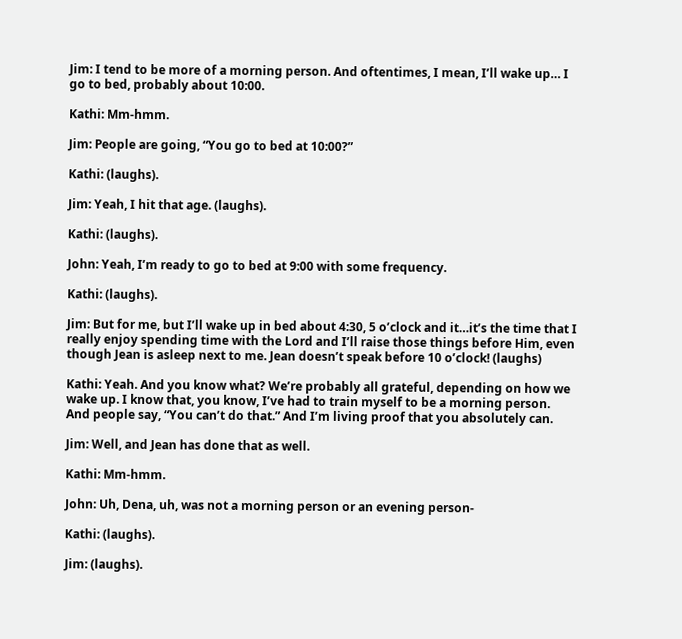Jim: I tend to be more of a morning person. And oftentimes, I mean, I’ll wake up… I go to bed, probably about 10:00.

Kathi: Mm-hmm.

Jim: People are going, “You go to bed at 10:00?”

Kathi: (laughs).

Jim: Yeah, I hit that age. (laughs).

Kathi: (laughs).

John: Yeah, I’m ready to go to bed at 9:00 with some frequency.

Kathi: (laughs).

Jim: But for me, but I’ll wake up in bed about 4:30, 5 o’clock and it…it’s the time that I really enjoy spending time with the Lord and I’ll raise those things before Him, even though Jean is asleep next to me. Jean doesn’t speak before 10 o’clock! (laughs)

Kathi: Yeah. And you know what? We’re probably all grateful, depending on how we wake up. I know that, you know, I’ve had to train myself to be a morning person. And people say, “You can’t do that.” And I’m living proof that you absolutely can.

Jim: Well, and Jean has done that as well.

Kathi: Mm-hmm.

John: Uh, Dena, uh, was not a morning person or an evening person-

Kathi: (laughs).

Jim: (laughs).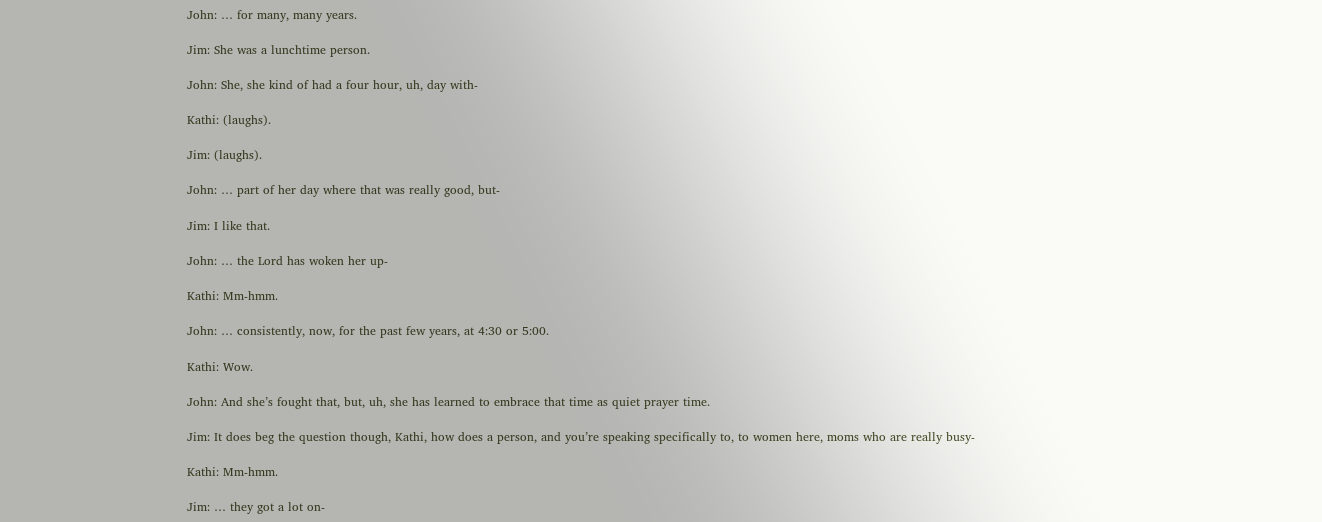John: … for many, many years.

Jim: She was a lunchtime person.

John: She, she kind of had a four hour, uh, day with-

Kathi: (laughs).

Jim: (laughs).

John: … part of her day where that was really good, but-

Jim: I like that.

John: … the Lord has woken her up-

Kathi: Mm-hmm.

John: … consistently, now, for the past few years, at 4:30 or 5:00.

Kathi: Wow.

John: And she’s fought that, but, uh, she has learned to embrace that time as quiet prayer time.

Jim: It does beg the question though, Kathi, how does a person, and you’re speaking specifically to, to women here, moms who are really busy-

Kathi: Mm-hmm.

Jim: … they got a lot on-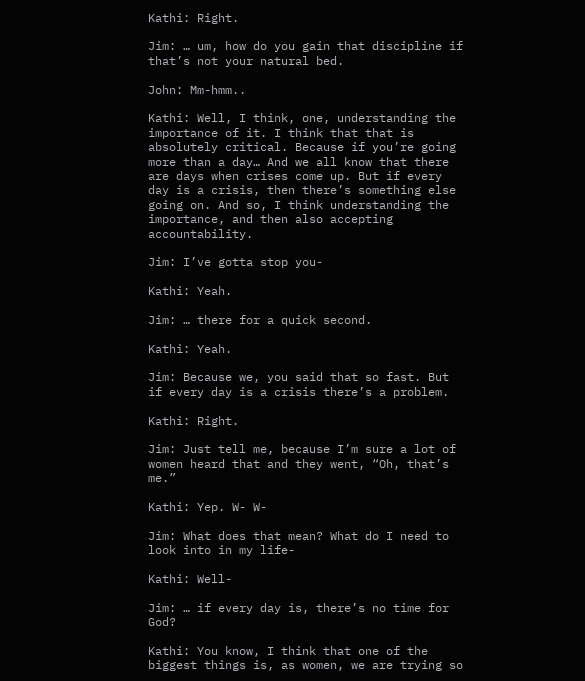Kathi: Right.

Jim: … um, how do you gain that discipline if that’s not your natural bed.

John: Mm-hmm..

Kathi: Well, I think, one, understanding the importance of it. I think that that is absolutely critical. Because if you’re going more than a day… And we all know that there are days when crises come up. But if every day is a crisis, then there’s something else going on. And so, I think understanding the importance, and then also accepting accountability.

Jim: I’ve gotta stop you-

Kathi: Yeah.

Jim: … there for a quick second.

Kathi: Yeah.

Jim: Because we, you said that so fast. But if every day is a crisis there’s a problem.

Kathi: Right.

Jim: Just tell me, because I’m sure a lot of women heard that and they went, “Oh, that’s me.”

Kathi: Yep. W- W-

Jim: What does that mean? What do I need to look into in my life-

Kathi: Well-

Jim: … if every day is, there’s no time for God?

Kathi: You know, I think that one of the biggest things is, as women, we are trying so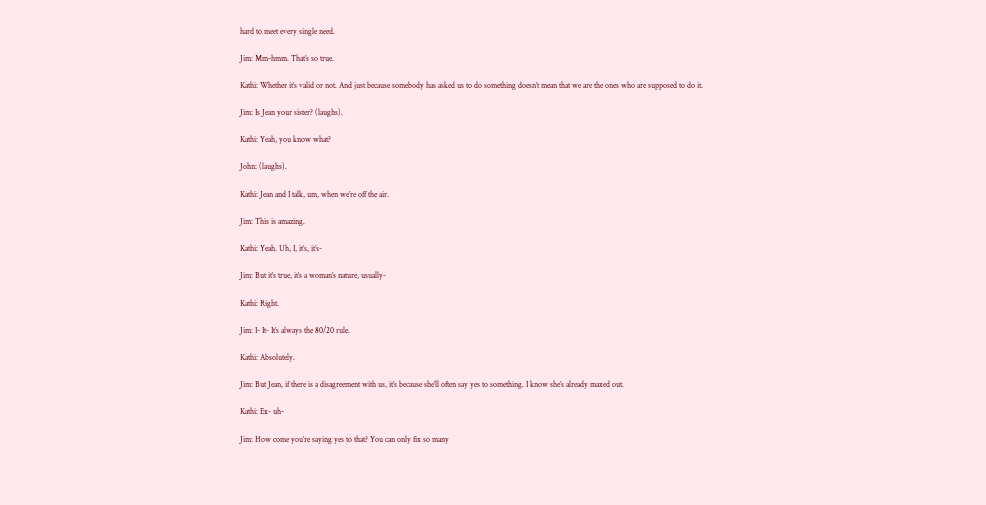hard to meet every single need.

Jim: Mm-hmm. That’s so true.

Kathi: Whether it’s valid or not. And just because somebody has asked us to do something doesn’t mean that we are the ones who are supposed to do it.

Jim: Is Jean your sister? (laughs).

Kathi: Yeah, you know what?

John: (laughs).

Kathi: Jean and I talk, um, when we’re off the air.

Jim: This is amazing.

Kathi: Yeah. Uh, I, it’s, it’s-

Jim: But it’s true, it’s a woman’s nature, usually-

Kathi: Right.

Jim: I- It- It’s always the 80/20 rule.

Kathi: Absolutely.

Jim: But Jean, if there is a disagreement with us, it’s because she’ll often say yes to something. I know she’s already maxed out.

Kathi: Ex- uh-

Jim: How come you’re saying yes to that? You can only fix so many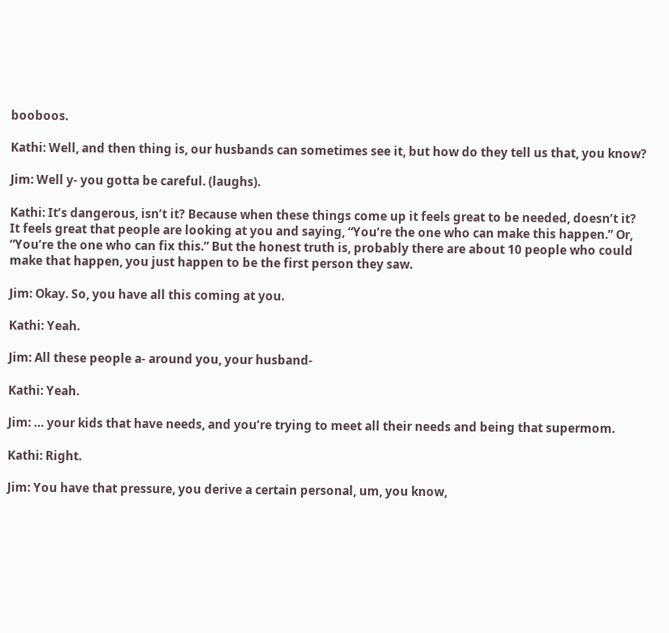booboos.

Kathi: Well, and then thing is, our husbands can sometimes see it, but how do they tell us that, you know?

Jim: Well y- you gotta be careful. (laughs).

Kathi: It’s dangerous, isn’t it? Because when these things come up it feels great to be needed, doesn’t it? It feels great that people are looking at you and saying, “You’re the one who can make this happen.” Or, “You’re the one who can fix this.” But the honest truth is, probably there are about 10 people who could make that happen, you just happen to be the first person they saw.

Jim: Okay. So, you have all this coming at you.

Kathi: Yeah.

Jim: All these people a- around you, your husband-

Kathi: Yeah.

Jim: … your kids that have needs, and you’re trying to meet all their needs and being that supermom.

Kathi: Right.

Jim: You have that pressure, you derive a certain personal, um, you know,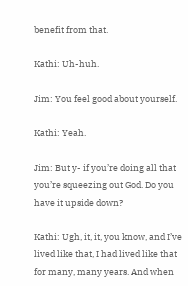benefit from that.

Kathi: Uh-huh.

Jim: You feel good about yourself.

Kathi: Yeah.

Jim: But y- if you’re doing all that you’re squeezing out God. Do you have it upside down?

Kathi: Ugh, it, it, you know, and I’ve lived like that, I had lived like that for many, many years. And when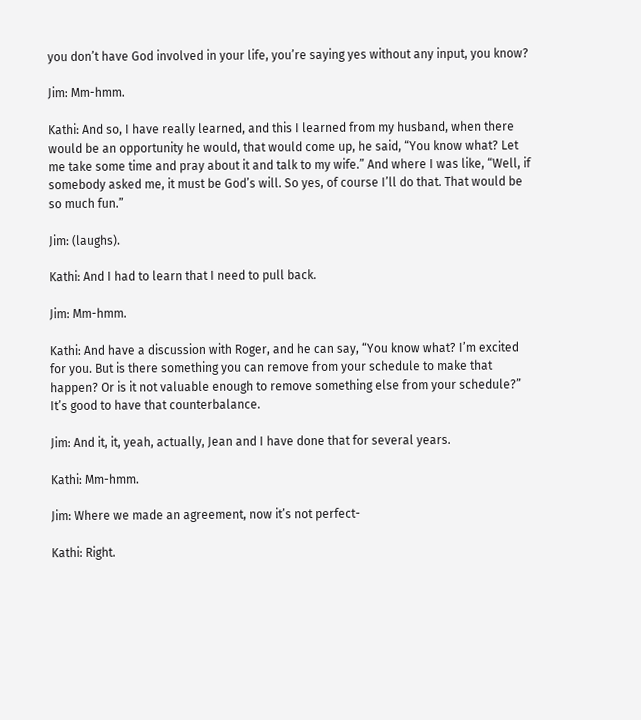you don’t have God involved in your life, you’re saying yes without any input, you know?

Jim: Mm-hmm.

Kathi: And so, I have really learned, and this I learned from my husband, when there would be an opportunity he would, that would come up, he said, “You know what? Let me take some time and pray about it and talk to my wife.” And where I was like, “Well, if somebody asked me, it must be God’s will. So yes, of course I’ll do that. That would be so much fun.”

Jim: (laughs).

Kathi: And I had to learn that I need to pull back.

Jim: Mm-hmm.

Kathi: And have a discussion with Roger, and he can say, “You know what? I’m excited for you. But is there something you can remove from your schedule to make that happen? Or is it not valuable enough to remove something else from your schedule?” It’s good to have that counterbalance.

Jim: And it, it, yeah, actually, Jean and I have done that for several years.

Kathi: Mm-hmm.

Jim: Where we made an agreement, now it’s not perfect-

Kathi: Right.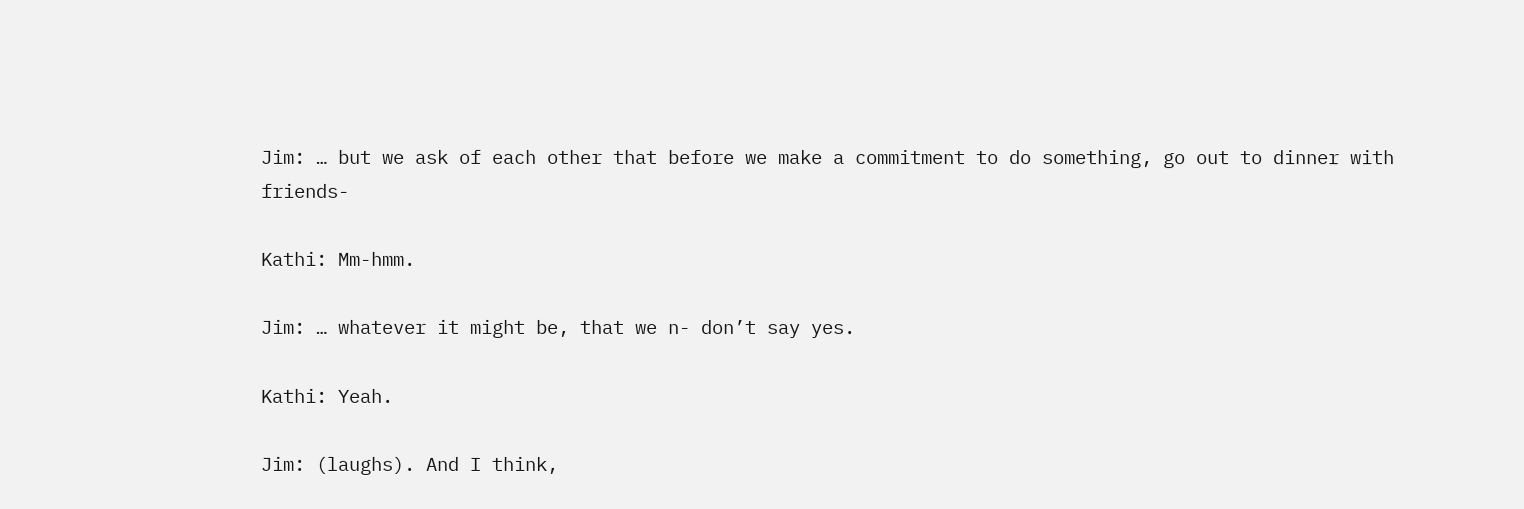Jim: … but we ask of each other that before we make a commitment to do something, go out to dinner with friends-

Kathi: Mm-hmm.

Jim: … whatever it might be, that we n- don’t say yes.

Kathi: Yeah.

Jim: (laughs). And I think,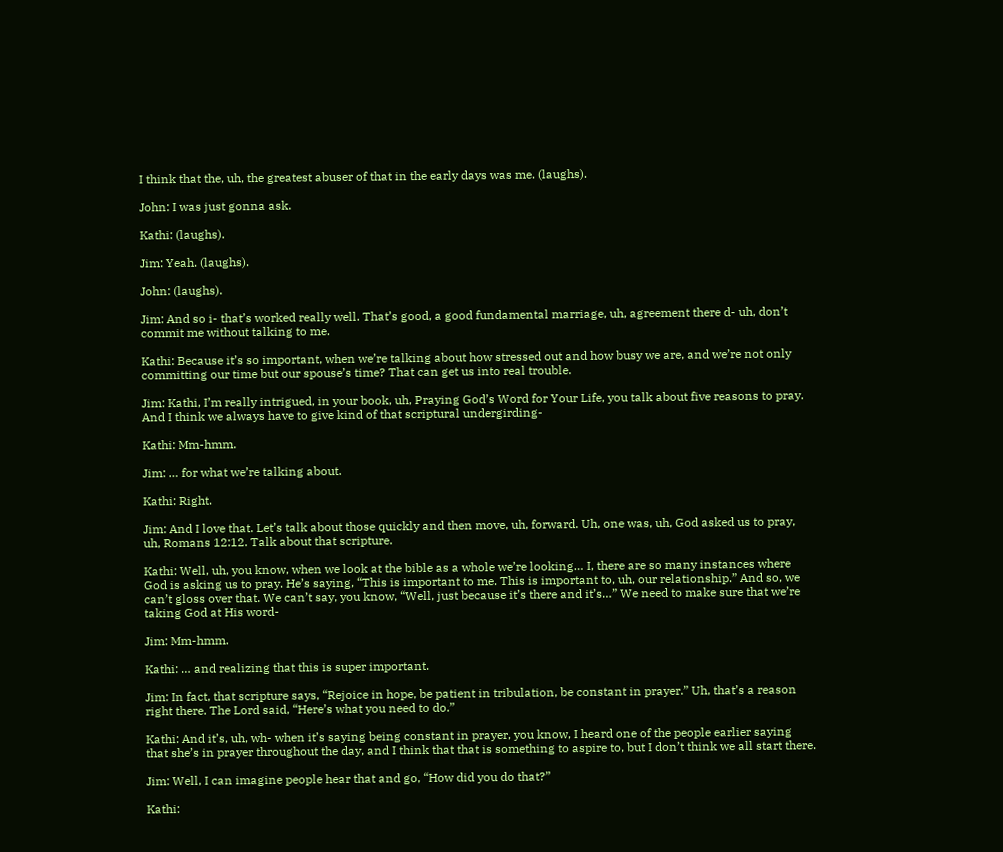I think that the, uh, the greatest abuser of that in the early days was me. (laughs).

John: I was just gonna ask.

Kathi: (laughs).

Jim: Yeah. (laughs).

John: (laughs).

Jim: And so i- that’s worked really well. That’s good, a good fundamental marriage, uh, agreement there d- uh, don’t commit me without talking to me.

Kathi: Because it’s so important, when we’re talking about how stressed out and how busy we are, and we’re not only committing our time but our spouse’s time? That can get us into real trouble.

Jim: Kathi, I’m really intrigued, in your book, uh, Praying God’s Word for Your Life, you talk about five reasons to pray. And I think we always have to give kind of that scriptural undergirding-

Kathi: Mm-hmm.

Jim: … for what we’re talking about.

Kathi: Right.

Jim: And I love that. Let’s talk about those quickly and then move, uh, forward. Uh, one was, uh, God asked us to pray, uh, Romans 12:12. Talk about that scripture.

Kathi: Well, uh, you know, when we look at the bible as a whole we’re looking… I, there are so many instances where God is asking us to pray. He’s saying, “This is important to me. This is important to, uh, our relationship.” And so, we can’t gloss over that. We can’t say, you know, “Well, just because it’s there and it’s…” We need to make sure that we’re taking God at His word-

Jim: Mm-hmm.

Kathi: … and realizing that this is super important.

Jim: In fact, that scripture says, “Rejoice in hope, be patient in tribulation, be constant in prayer.” Uh, that’s a reason right there. The Lord said, “Here’s what you need to do.”

Kathi: And it’s, uh, wh- when it’s saying being constant in prayer, you know, I heard one of the people earlier saying that she’s in prayer throughout the day, and I think that that is something to aspire to, but I don’t think we all start there.

Jim: Well, I can imagine people hear that and go, “How did you do that?”

Kathi: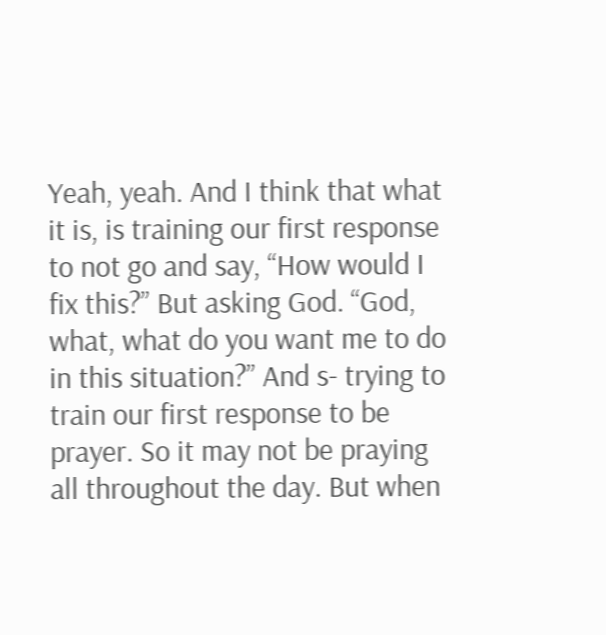Yeah, yeah. And I think that what it is, is training our first response to not go and say, “How would I fix this?” But asking God. “God, what, what do you want me to do in this situation?” And s- trying to train our first response to be prayer. So it may not be praying all throughout the day. But when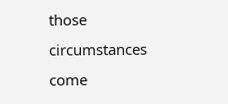those circumstances come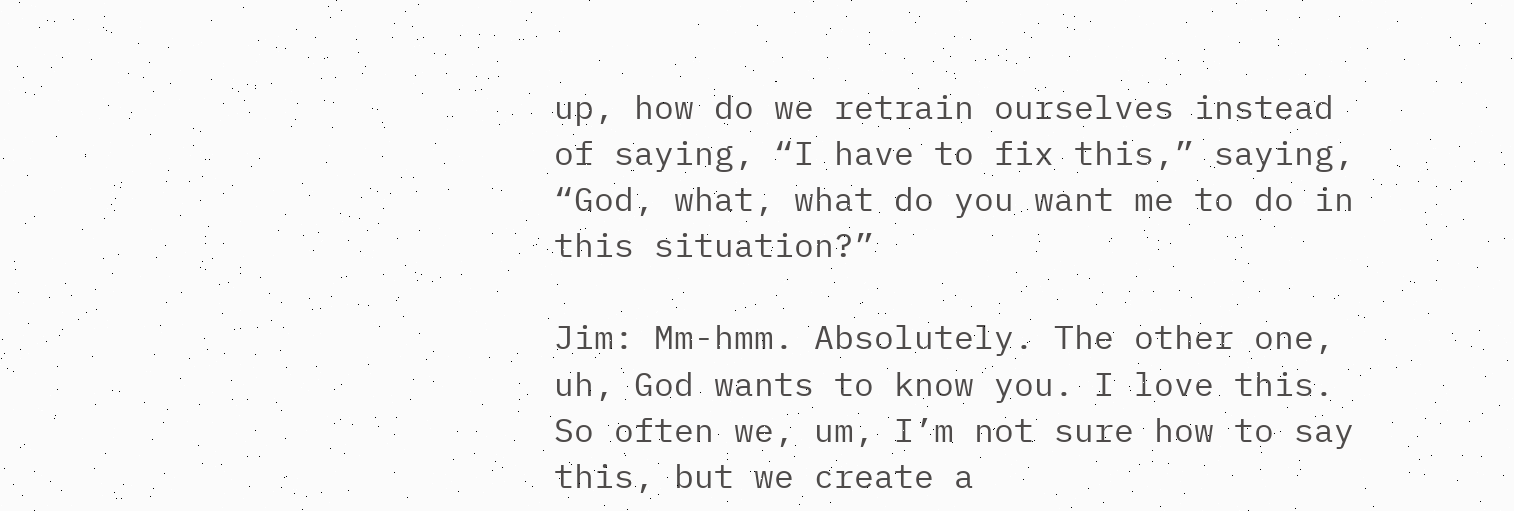up, how do we retrain ourselves instead of saying, “I have to fix this,” saying, “God, what, what do you want me to do in this situation?”

Jim: Mm-hmm. Absolutely. The other one, uh, God wants to know you. I love this. So often we, um, I’m not sure how to say this, but we create a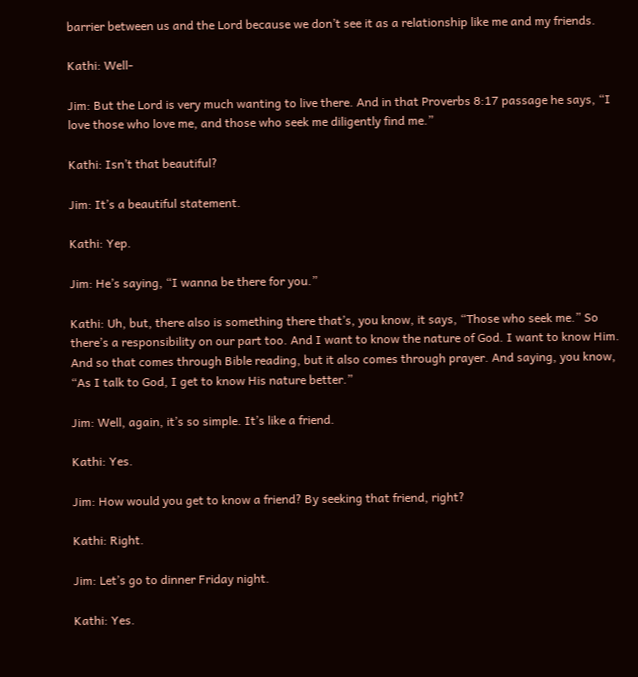barrier between us and the Lord because we don’t see it as a relationship like me and my friends.

Kathi: Well-

Jim: But the Lord is very much wanting to live there. And in that Proverbs 8:17 passage he says, “I love those who love me, and those who seek me diligently find me.”

Kathi: Isn’t that beautiful?

Jim: It’s a beautiful statement.

Kathi: Yep.

Jim: He’s saying, “I wanna be there for you.”

Kathi: Uh, but, there also is something there that’s, you know, it says, “Those who seek me.” So there’s a responsibility on our part too. And I want to know the nature of God. I want to know Him. And so that comes through Bible reading, but it also comes through prayer. And saying, you know, “As I talk to God, I get to know His nature better.”

Jim: Well, again, it’s so simple. It’s like a friend.

Kathi: Yes.

Jim: How would you get to know a friend? By seeking that friend, right?

Kathi: Right.

Jim: Let’s go to dinner Friday night.

Kathi: Yes.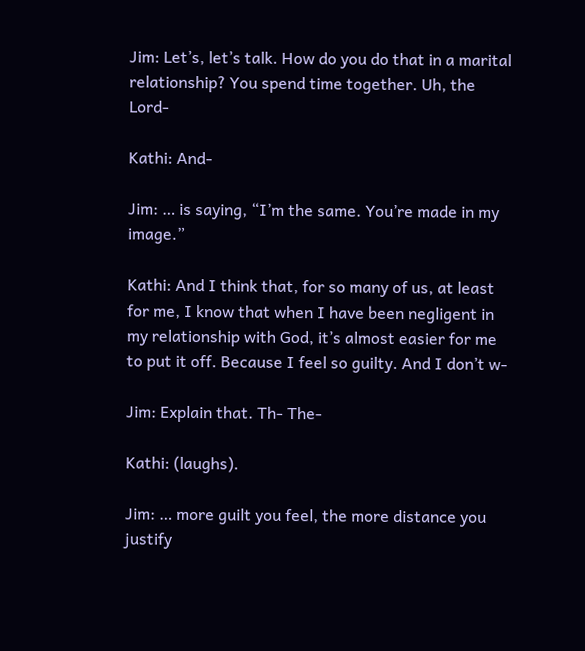Jim: Let’s, let’s talk. How do you do that in a marital relationship? You spend time together. Uh, the Lord-

Kathi: And-

Jim: … is saying, “I’m the same. You’re made in my image.”

Kathi: And I think that, for so many of us, at least for me, I know that when I have been negligent in my relationship with God, it’s almost easier for me to put it off. Because I feel so guilty. And I don’t w-

Jim: Explain that. Th- The-

Kathi: (laughs).

Jim: … more guilt you feel, the more distance you justify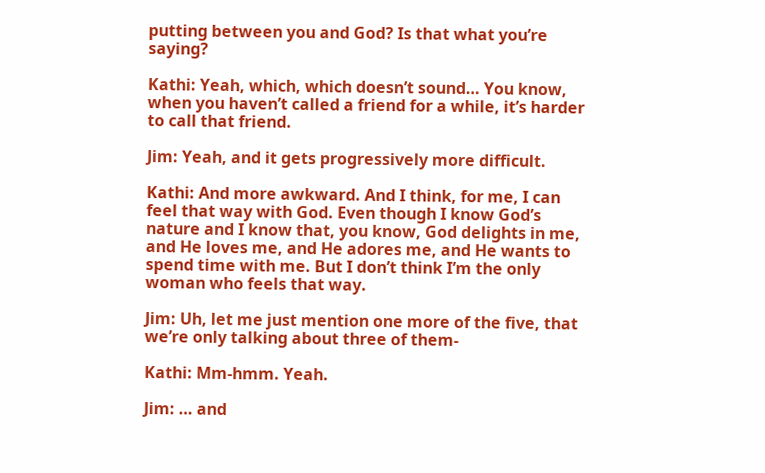putting between you and God? Is that what you’re saying?

Kathi: Yeah, which, which doesn’t sound… You know, when you haven’t called a friend for a while, it’s harder to call that friend.

Jim: Yeah, and it gets progressively more difficult.

Kathi: And more awkward. And I think, for me, I can feel that way with God. Even though I know God’s nature and I know that, you know, God delights in me, and He loves me, and He adores me, and He wants to spend time with me. But I don’t think I’m the only woman who feels that way.

Jim: Uh, let me just mention one more of the five, that we’re only talking about three of them-

Kathi: Mm-hmm. Yeah.

Jim: … and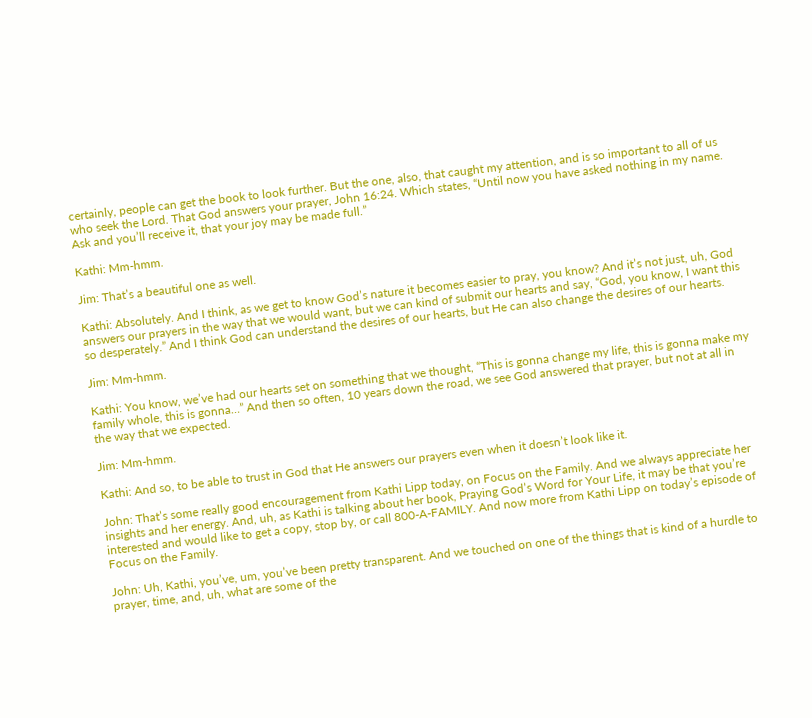certainly, people can get the book to look further. But the one, also, that caught my attention, and is so important to all of us who seek the Lord. That God answers your prayer, John 16:24. Which states, “Until now you have asked nothing in my name. Ask and you’ll receive it, that your joy may be made full.”

Kathi: Mm-hmm.

Jim: That’s a beautiful one as well.

Kathi: Absolutely. And I think, as we get to know God’s nature it becomes easier to pray, you know? And it’s not just, uh, God answers our prayers in the way that we would want, but we can kind of submit our hearts and say, “God, you know, I want this so desperately.” And I think God can understand the desires of our hearts, but He can also change the desires of our hearts.

Jim: Mm-hmm.

Kathi: You know, we’ve had our hearts set on something that we thought, “This is gonna change my life, this is gonna make my family whole, this is gonna…” And then so often, 10 years down the road, we see God answered that prayer, but not at all in the way that we expected.

Jim: Mm-hmm.

Kathi: And so, to be able to trust in God that He answers our prayers even when it doesn’t look like it.

John: That’s some really good encouragement from Kathi Lipp today, on Focus on the Family. And we always appreciate her insights and her energy. And, uh, as Kathi is talking about her book, Praying God’s Word for Your Life, it may be that you’re interested and would like to get a copy, stop by, or call 800-A-FAMILY. And now more from Kathi Lipp on today’s episode of Focus on the Family.

John: Uh, Kathi, you’ve, um, you’ve been pretty transparent. And we touched on one of the things that is kind of a hurdle to prayer, time, and, uh, what are some of the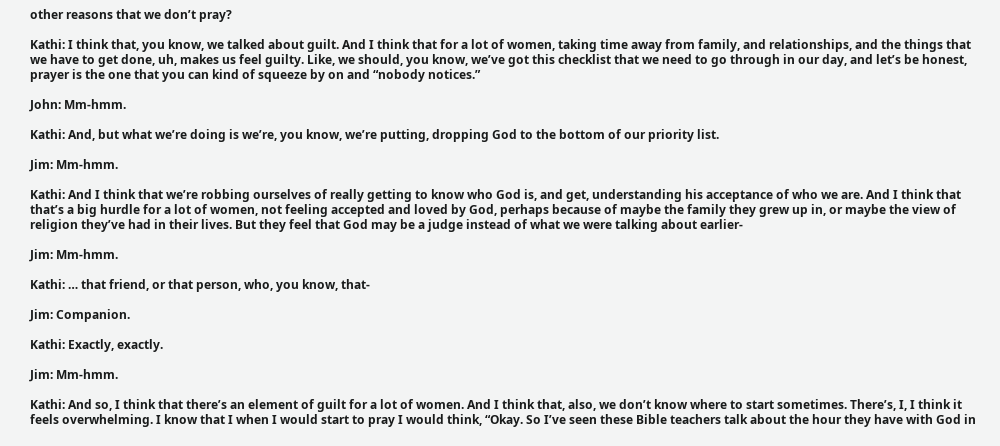other reasons that we don’t pray?

Kathi: I think that, you know, we talked about guilt. And I think that for a lot of women, taking time away from family, and relationships, and the things that we have to get done, uh, makes us feel guilty. Like, we should, you know, we’ve got this checklist that we need to go through in our day, and let’s be honest, prayer is the one that you can kind of squeeze by on and “nobody notices.”

John: Mm-hmm.

Kathi: And, but what we’re doing is we’re, you know, we’re putting, dropping God to the bottom of our priority list.

Jim: Mm-hmm.

Kathi: And I think that we’re robbing ourselves of really getting to know who God is, and get, understanding his acceptance of who we are. And I think that that’s a big hurdle for a lot of women, not feeling accepted and loved by God, perhaps because of maybe the family they grew up in, or maybe the view of religion they’ve had in their lives. But they feel that God may be a judge instead of what we were talking about earlier-

Jim: Mm-hmm.

Kathi: … that friend, or that person, who, you know, that-

Jim: Companion.

Kathi: Exactly, exactly.

Jim: Mm-hmm.

Kathi: And so, I think that there’s an element of guilt for a lot of women. And I think that, also, we don’t know where to start sometimes. There’s, I, I think it feels overwhelming. I know that I when I would start to pray I would think, “Okay. So I’ve seen these Bible teachers talk about the hour they have with God in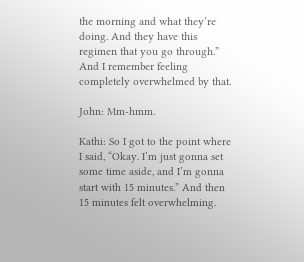the morning and what they’re doing. And they have this regimen that you go through.” And I remember feeling completely overwhelmed by that.

John: Mm-hmm.

Kathi: So I got to the point where I said, “Okay. I’m just gonna set some time aside, and I’m gonna start with 15 minutes.” And then 15 minutes felt overwhelming.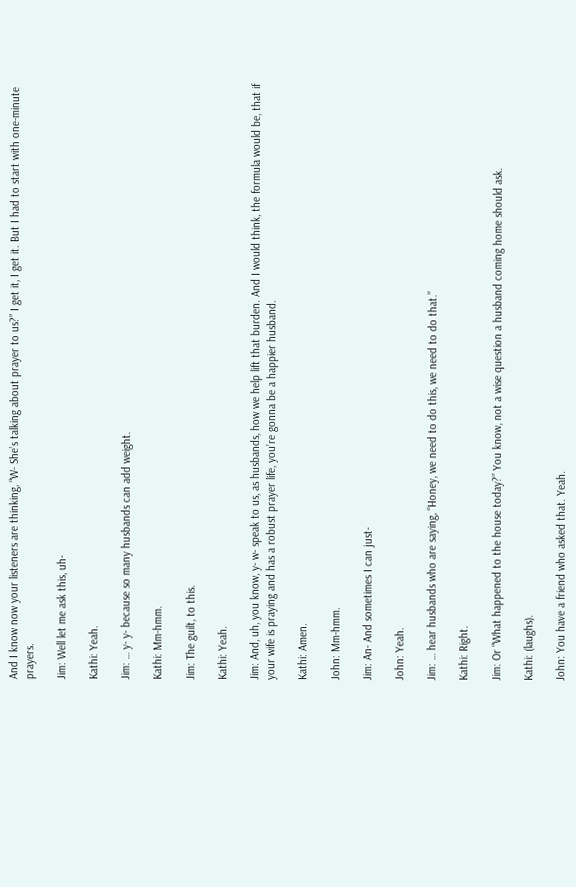And I know now your listeners are thinking, “W- She’s talking about prayer to us?” I get it, I get it. But I had to start with one-minute prayers.

Jim: Well let me ask this, uh-

Kathi: Yeah.

Jim: … y- y- because so many husbands can add weight.

Kathi: Mm-hmm.

Jim: The guilt, to this.

Kathi: Yeah.

Jim: And, uh, you know, y- w- speak to us, as husbands, how we help lift that burden. And I would think, the formula would be, that if your wife is praying and has a robust prayer life, you’re gonna be a happier husband.

Kathi: Amen.

John: Mm-hmm.

Jim: An- And sometimes I can just-

John: Yeah.

Jim: … hear husbands who are saying, “Honey, we need to do this, we need to do that.”

Kathi: Right.

Jim: Or “What happened to the house today?” You know, not a wise question a husband coming home should ask.

Kathi: (laughs).

John: You have a friend who asked that. Yeah.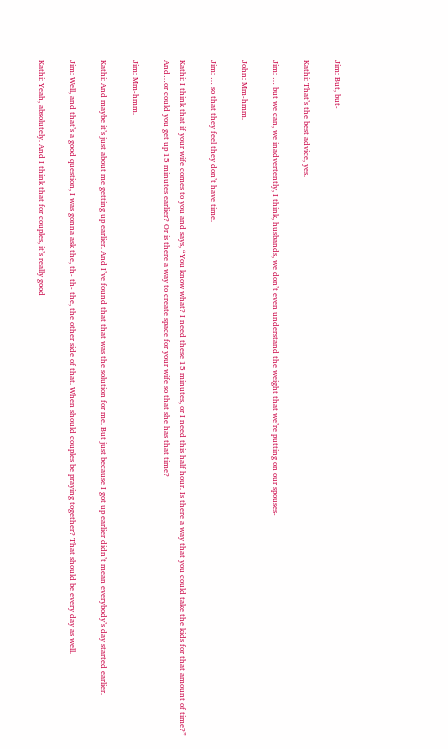Jim: But, but-

Kathi: That’s the best advice, yes.

Jim: … but we can, we inadvertently, I think, husbands, we don’t even understand the weight that we’re putting on our spouses-

John: Mm-hmm.

Jim: … so that they feel they don’t have time.

Kathi: I think that if your wife comes to you and says, “You know what? I need these 15 minutes, or I need this half hour. Is there a way that you could take the kids for that amount of time?” And…or could you get up 15 minutes earlier? Or is there a way to create space for your wife so that she has that time?

Jim: Mm-hmm.

Kathi: And maybe it’s just about me getting up earlier. And I’ve found that that was the solution for me. But just because I got up earlier didn’t mean everybody’s day started earlier.

Jim: Well, and that’s a good question, I was gonna ask the, th- th- the, the other side of that. When should couples be praying together? That should be every day as well.

Kathi: Yeah, absolutely. And I think that for couples, it’s really good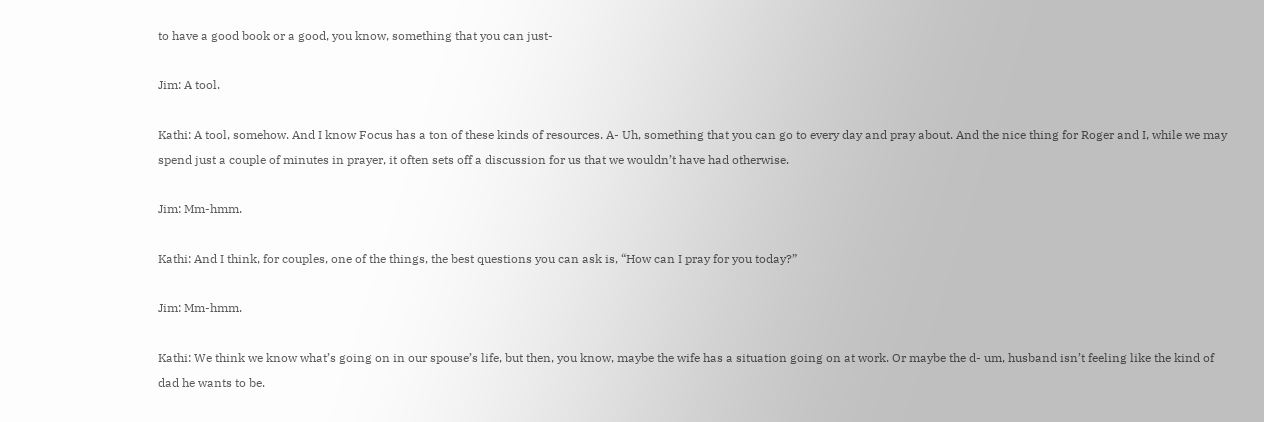to have a good book or a good, you know, something that you can just-

Jim: A tool.

Kathi: A tool, somehow. And I know Focus has a ton of these kinds of resources. A- Uh, something that you can go to every day and pray about. And the nice thing for Roger and I, while we may spend just a couple of minutes in prayer, it often sets off a discussion for us that we wouldn’t have had otherwise.

Jim: Mm-hmm.

Kathi: And I think, for couples, one of the things, the best questions you can ask is, “How can I pray for you today?”

Jim: Mm-hmm.

Kathi: We think we know what’s going on in our spouse’s life, but then, you know, maybe the wife has a situation going on at work. Or maybe the d- um, husband isn’t feeling like the kind of dad he wants to be.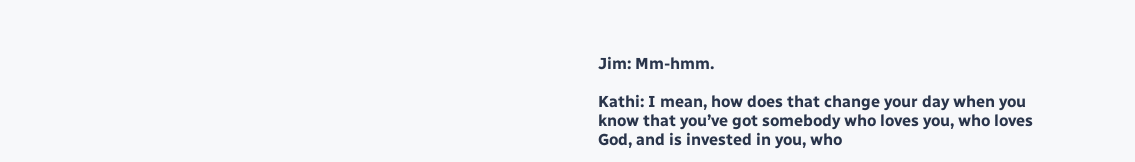Jim: Mm-hmm.

Kathi: I mean, how does that change your day when you know that you’ve got somebody who loves you, who loves God, and is invested in you, who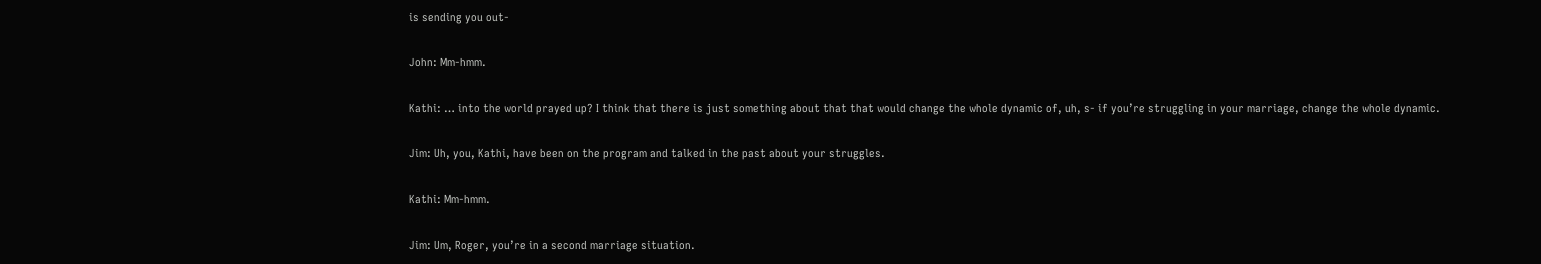is sending you out-

John: Mm-hmm.

Kathi: … into the world prayed up? I think that there is just something about that that would change the whole dynamic of, uh, s- if you’re struggling in your marriage, change the whole dynamic.

Jim: Uh, you, Kathi, have been on the program and talked in the past about your struggles.

Kathi: Mm-hmm.

Jim: Um, Roger, you’re in a second marriage situation.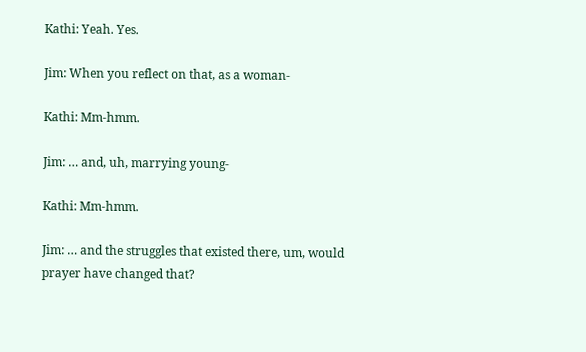Kathi: Yeah. Yes.

Jim: When you reflect on that, as a woman-

Kathi: Mm-hmm.

Jim: … and, uh, marrying young-

Kathi: Mm-hmm.

Jim: … and the struggles that existed there, um, would prayer have changed that?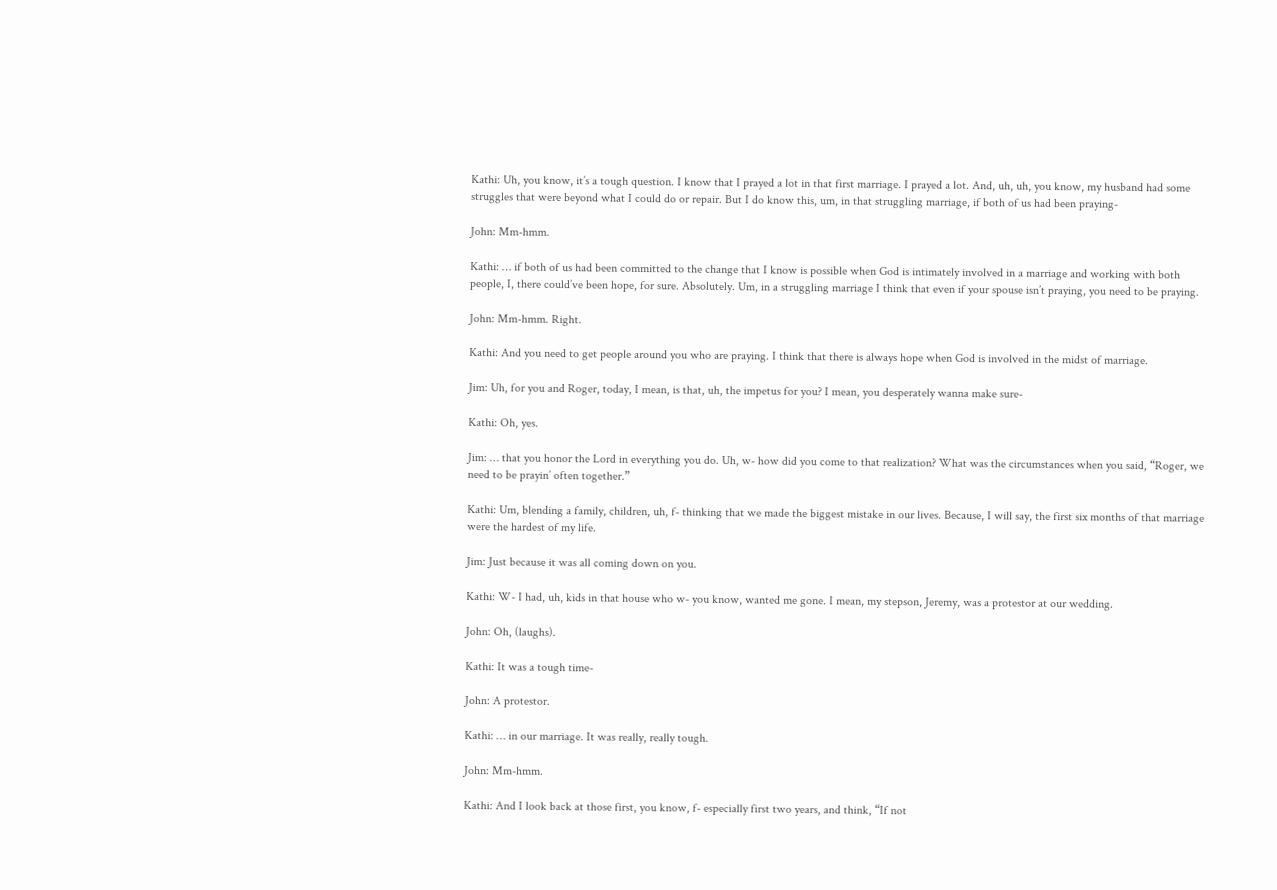Kathi: Uh, you know, it’s a tough question. I know that I prayed a lot in that first marriage. I prayed a lot. And, uh, uh, you know, my husband had some struggles that were beyond what I could do or repair. But I do know this, um, in that struggling marriage, if both of us had been praying-

John: Mm-hmm.

Kathi: … if both of us had been committed to the change that I know is possible when God is intimately involved in a marriage and working with both people, I, there could’ve been hope, for sure. Absolutely. Um, in a struggling marriage I think that even if your spouse isn’t praying, you need to be praying.

John: Mm-hmm. Right.

Kathi: And you need to get people around you who are praying. I think that there is always hope when God is involved in the midst of marriage.

Jim: Uh, for you and Roger, today, I mean, is that, uh, the impetus for you? I mean, you desperately wanna make sure-

Kathi: Oh, yes.

Jim: … that you honor the Lord in everything you do. Uh, w- how did you come to that realization? What was the circumstances when you said, “Roger, we need to be prayin’ often together.”

Kathi: Um, blending a family, children, uh, f- thinking that we made the biggest mistake in our lives. Because, I will say, the first six months of that marriage were the hardest of my life.

Jim: Just because it was all coming down on you.

Kathi: W- I had, uh, kids in that house who w- you know, wanted me gone. I mean, my stepson, Jeremy, was a protestor at our wedding.

John: Oh, (laughs).

Kathi: It was a tough time-

John: A protestor.

Kathi: … in our marriage. It was really, really tough.

John: Mm-hmm.

Kathi: And I look back at those first, you know, f- especially first two years, and think, “If not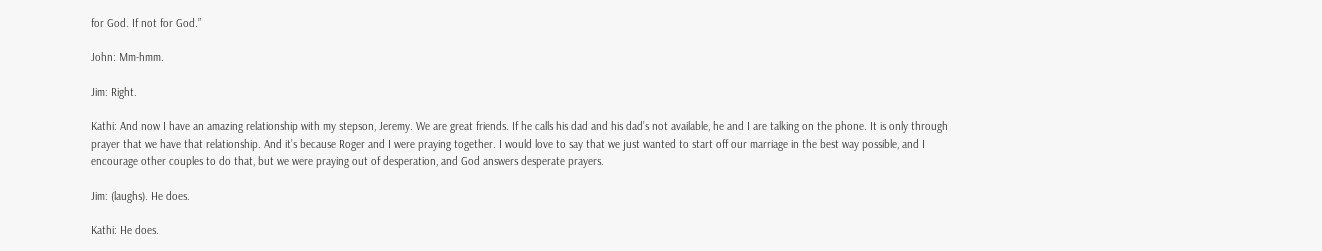for God. If not for God.”

John: Mm-hmm.

Jim: Right.

Kathi: And now I have an amazing relationship with my stepson, Jeremy. We are great friends. If he calls his dad and his dad’s not available, he and I are talking on the phone. It is only through prayer that we have that relationship. And it’s because Roger and I were praying together. I would love to say that we just wanted to start off our marriage in the best way possible, and I encourage other couples to do that, but we were praying out of desperation, and God answers desperate prayers.

Jim: (laughs). He does.

Kathi: He does.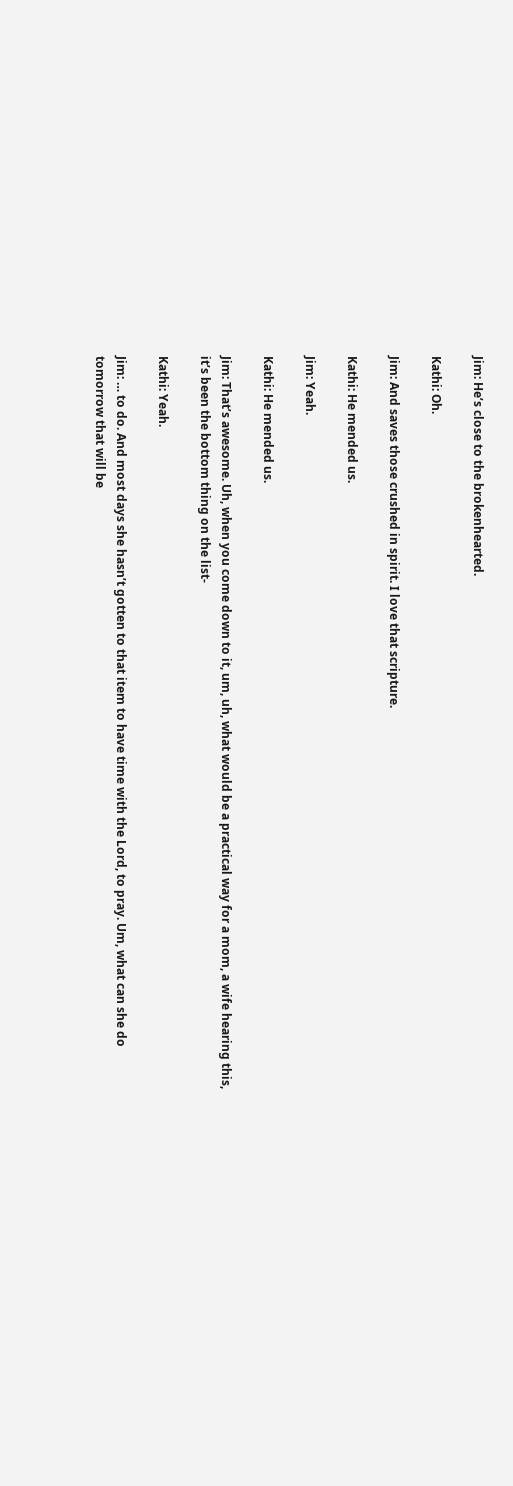Jim: He’s close to the brokenhearted.

Kathi: Oh.

Jim: And saves those crushed in spirit. I love that scripture.

Kathi: He mended us.

Jim: Yeah.

Kathi: He mended us.

Jim: That’s awesome. Uh, when you come down to it, um, uh, what would be a practical way for a mom, a wife hearing this, it’s been the bottom thing on the list-

Kathi: Yeah.

Jim: … to do. And most days she hasn’t gotten to that item to have time with the Lord, to pray. Um, what can she do tomorrow that will be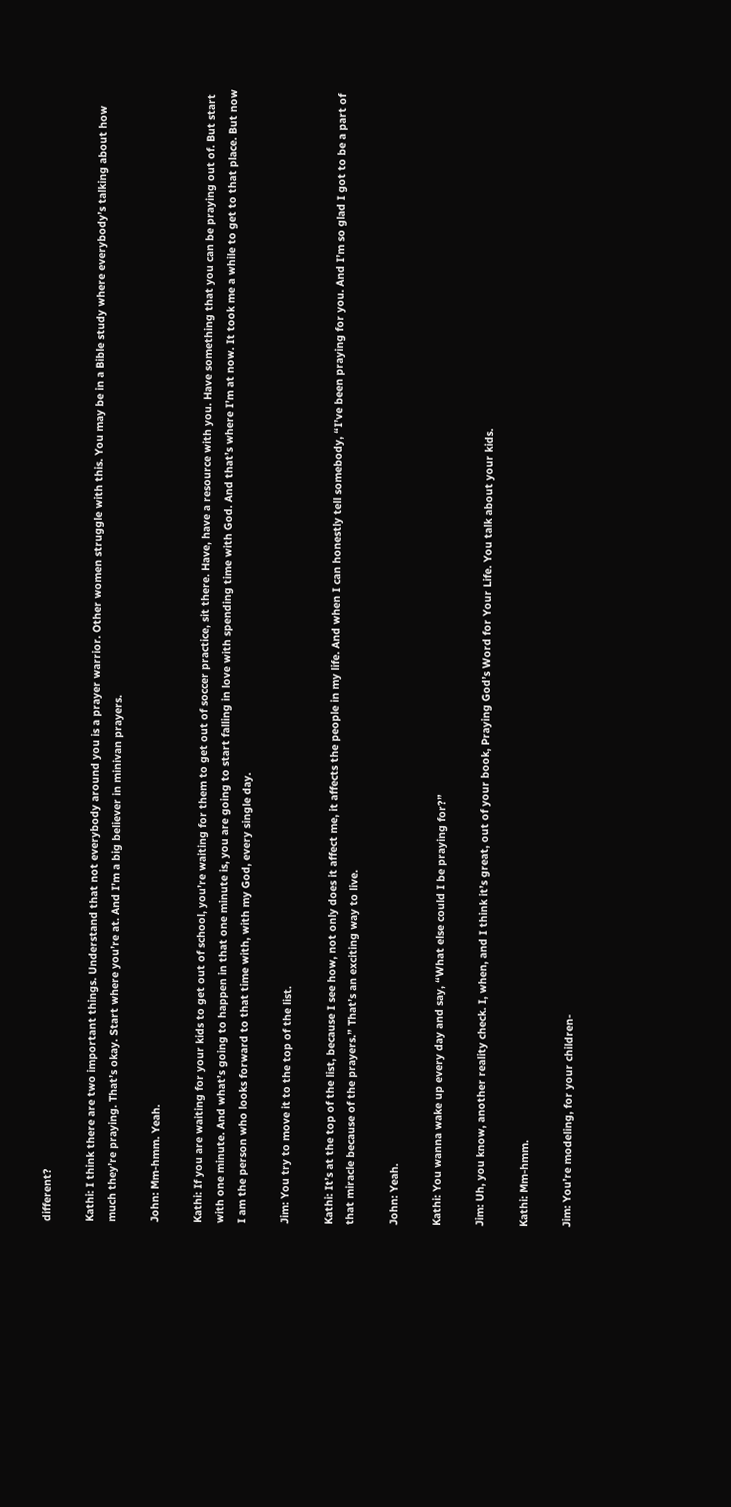different?

Kathi: I think there are two important things. Understand that not everybody around you is a prayer warrior. Other women struggle with this. You may be in a Bible study where everybody’s talking about how much they’re praying. That’s okay. Start where you’re at. And I’m a big believer in minivan prayers.

John: Mm-hmm. Yeah.

Kathi: If you are waiting for your kids to get out of school, you’re waiting for them to get out of soccer practice, sit there. Have, have a resource with you. Have something that you can be praying out of. But start with one minute. And what’s going to happen in that one minute is, you are going to start falling in love with spending time with God. And that’s where I’m at now. It took me a while to get to that place. But now I am the person who looks forward to that time with, with my God, every single day.

Jim: You try to move it to the top of the list.

Kathi: It’s at the top of the list, because I see how, not only does it affect me, it affects the people in my life. And when I can honestly tell somebody, “I’ve been praying for you. And I’m so glad I got to be a part of that miracle because of the prayers.” That’s an exciting way to live.

John: Yeah.

Kathi: You wanna wake up every day and say, “What else could I be praying for?”

Jim: Uh, you know, another reality check. I, when, and I think it’s great, out of your book, Praying God’s Word for Your Life. You talk about your kids.

Kathi: Mm-hmm.

Jim: You’re modeling, for your children-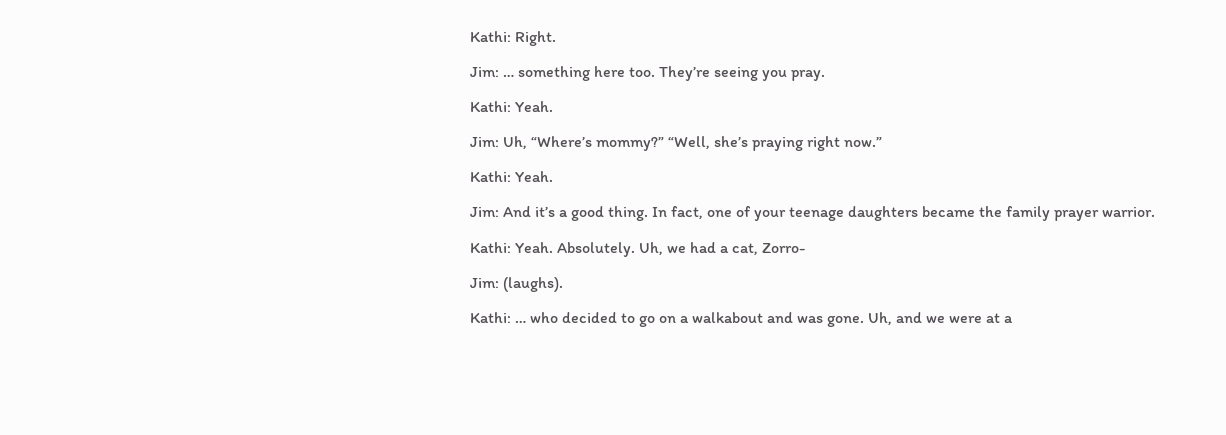Kathi: Right.

Jim: … something here too. They’re seeing you pray.

Kathi: Yeah.

Jim: Uh, “Where’s mommy?” “Well, she’s praying right now.”

Kathi: Yeah.

Jim: And it’s a good thing. In fact, one of your teenage daughters became the family prayer warrior.

Kathi: Yeah. Absolutely. Uh, we had a cat, Zorro-

Jim: (laughs).

Kathi: … who decided to go on a walkabout and was gone. Uh, and we were at a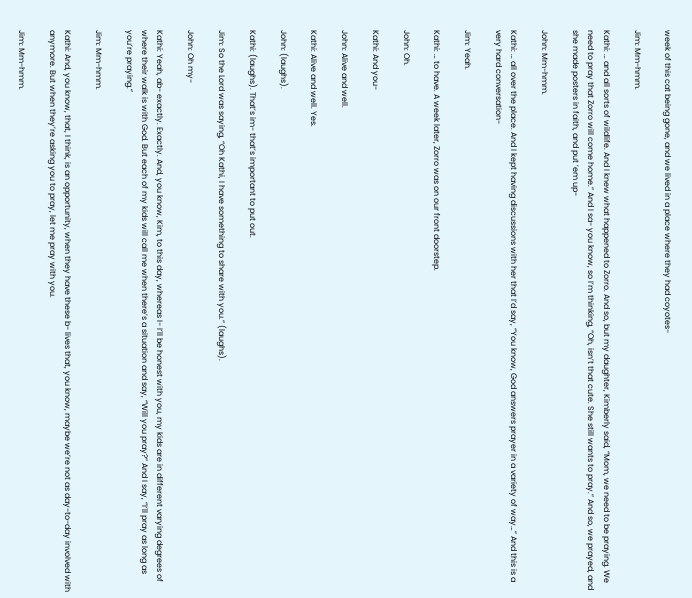week of this cat being gone, and we lived in a place where they had coyotes-

Jim: Mm-hmm.

Kathi: … and all sorts of wildlife. And I knew what happened to Zorro. And so, but my daughter, Kimberly said, “Mom, we need to be praying. We need to pray that Zorro will come home.” And I sa- you know, so I’m thinking, “Oh, isn’t that cute. She still wants to pray.” And so, we prayed, and she made posters in faith, and put ’em up-

John: Mm-hmm.

Kathi: … all over the place. And I kept having discussions with her that I’d say, “You know, God answers prayer in a variety of way…” And this is a very hard conversation-

Jim: Yeah.

Kathi: … to have. A week later, Zorro was on our front doorstep.

John: Oh.

Kathi: And you-

John: Alive and well.

Kathi: Alive and well. Yes.

John: (laughs).

Kathi: (laughs). That’s im- that’s important to put out.

Jim: So the Lord was saying, “Oh Kathi, I have something to share with you.” (laughs).

John: Oh my-

Kathi: Yeah, ab- exactly. Exactly. And, you know, Kim, to this day, whereas I- I’ll be honest with you, my kids are in different varying degrees of where their walk is with God. But each of my kids will call me when there’s a situation and say, “Will you pray?” And I say, “I’ll pray as long as you’re praying.”

Jim: Mm-hmm.

Kathi: And, you know, that, I think, is an opportunity, when they have these b- lives that, you know, maybe we’re not as day-to-day involved with anymore. But when they’re asking you to pray, let me pray with you.

Jim: Mm-hmm.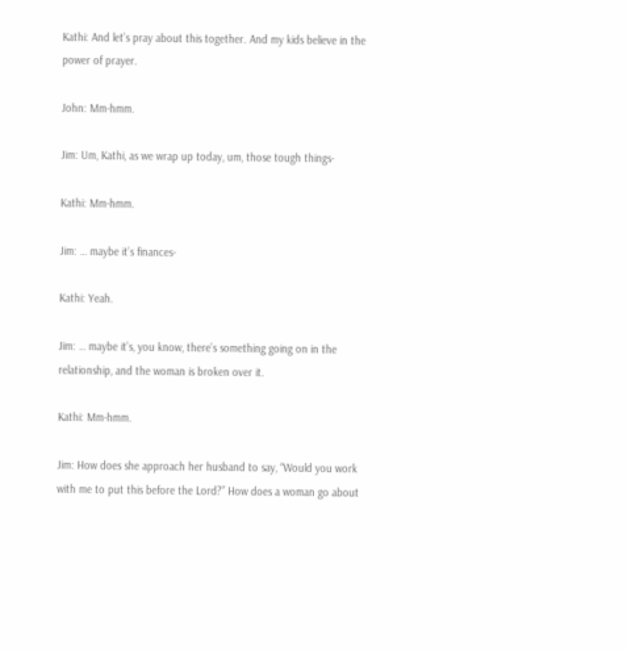Kathi: And let’s pray about this together. And my kids believe in the power of prayer.

John: Mm-hmm.

Jim: Um, Kathi, as we wrap up today, um, those tough things-

Kathi: Mm-hmm.

Jim: … maybe it’s finances-

Kathi: Yeah.

Jim: … maybe it’s, you know, there’s something going on in the relationship, and the woman is broken over it.

Kathi: Mm-hmm.

Jim: How does she approach her husband to say, “Would you work with me to put this before the Lord?” How does a woman go about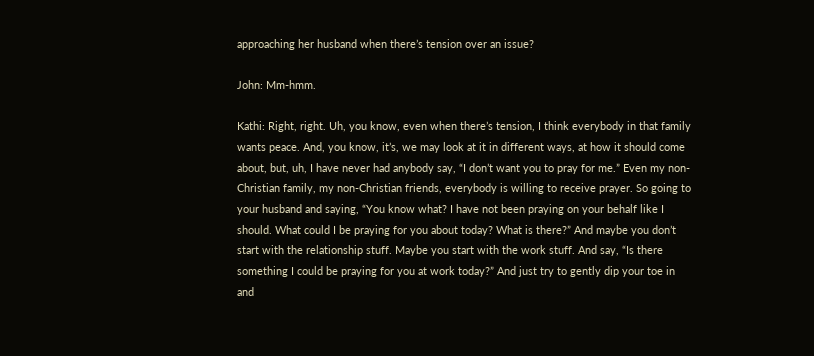approaching her husband when there’s tension over an issue?

John: Mm-hmm.

Kathi: Right, right. Uh, you know, even when there’s tension, I think everybody in that family wants peace. And, you know, it’s, we may look at it in different ways, at how it should come about, but, uh, I have never had anybody say, “I don’t want you to pray for me.” Even my non-Christian family, my non-Christian friends, everybody is willing to receive prayer. So going to your husband and saying, “You know what? I have not been praying on your behalf like I should. What could I be praying for you about today? What is there?” And maybe you don’t start with the relationship stuff. Maybe you start with the work stuff. And say, “Is there something I could be praying for you at work today?” And just try to gently dip your toe in and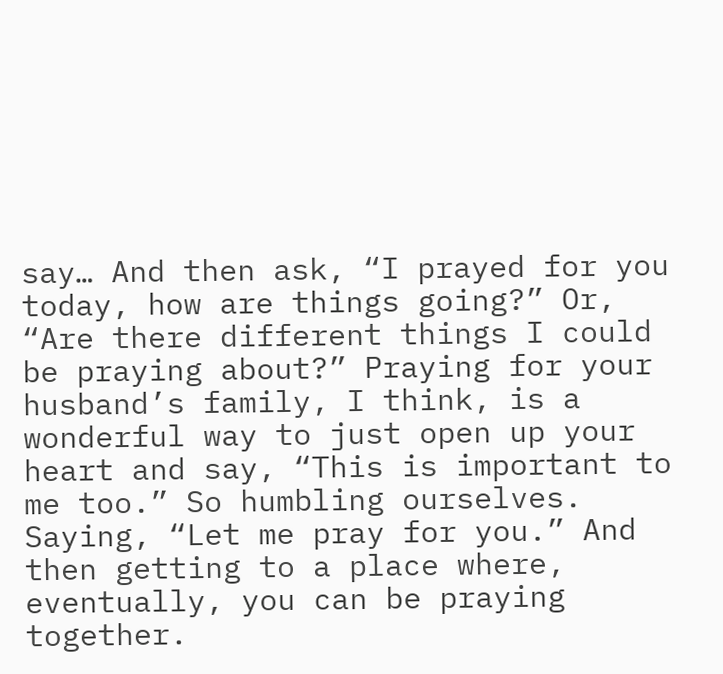say… And then ask, “I prayed for you today, how are things going?” Or, “Are there different things I could be praying about?” Praying for your husband’s family, I think, is a wonderful way to just open up your heart and say, “This is important to me too.” So humbling ourselves. Saying, “Let me pray for you.” And then getting to a place where, eventually, you can be praying together.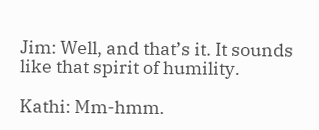Jim: Well, and that’s it. It sounds like that spirit of humility.

Kathi: Mm-hmm.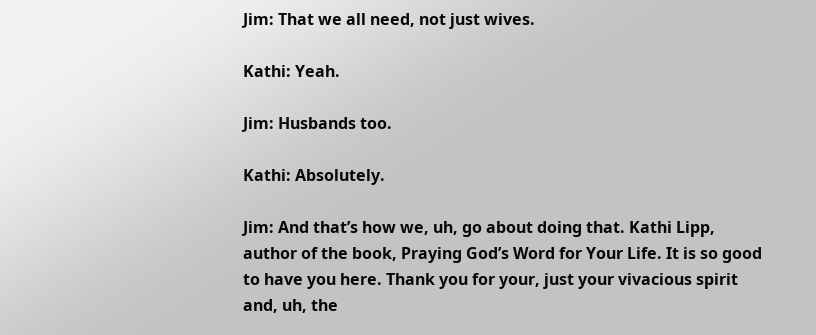Jim: That we all need, not just wives.

Kathi: Yeah.

Jim: Husbands too.

Kathi: Absolutely.

Jim: And that’s how we, uh, go about doing that. Kathi Lipp, author of the book, Praying God’s Word for Your Life. It is so good to have you here. Thank you for your, just your vivacious spirit and, uh, the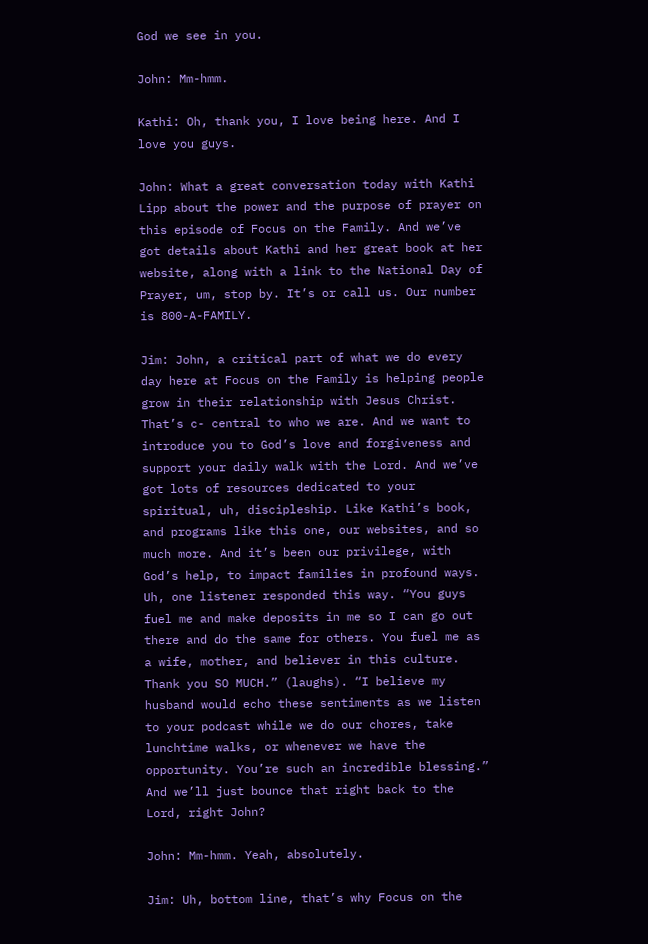God we see in you.

John: Mm-hmm.

Kathi: Oh, thank you, I love being here. And I love you guys.

John: What a great conversation today with Kathi Lipp about the power and the purpose of prayer on this episode of Focus on the Family. And we’ve got details about Kathi and her great book at her website, along with a link to the National Day of Prayer, um, stop by. It’s or call us. Our number is 800-A-FAMILY.

Jim: John, a critical part of what we do every day here at Focus on the Family is helping people grow in their relationship with Jesus Christ. That’s c- central to who we are. And we want to introduce you to God’s love and forgiveness and support your daily walk with the Lord. And we’ve got lots of resources dedicated to your spiritual, uh, discipleship. Like Kathi’s book, and programs like this one, our websites, and so much more. And it’s been our privilege, with God’s help, to impact families in profound ways. Uh, one listener responded this way. “You guys fuel me and make deposits in me so I can go out there and do the same for others. You fuel me as a wife, mother, and believer in this culture. Thank you SO MUCH.” (laughs). “I believe my husband would echo these sentiments as we listen to your podcast while we do our chores, take lunchtime walks, or whenever we have the opportunity. You’re such an incredible blessing.” And we’ll just bounce that right back to the Lord, right John?

John: Mm-hmm. Yeah, absolutely.

Jim: Uh, bottom line, that’s why Focus on the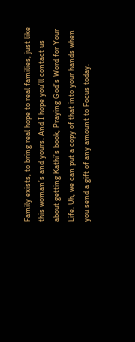Family exists, to bring real hope to real families, just like this woman’s and yours. And I hope you’ll contact us about getting Kathi’s book, Praying God’s Word for Your Life. Uh, we can put a copy of that into your hands when you send a gift of any amount to Focus today.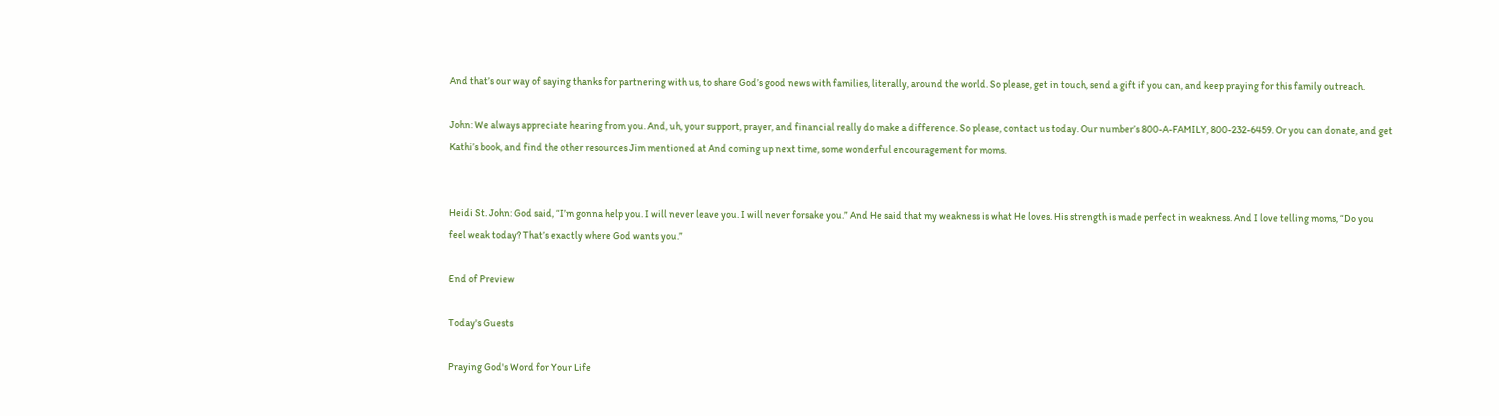And that’s our way of saying thanks for partnering with us, to share God’s good news with families, literally, around the world. So please, get in touch, send a gift if you can, and keep praying for this family outreach.

John: We always appreciate hearing from you. And, uh, your support, prayer, and financial really do make a difference. So please, contact us today. Our number’s 800-A-FAMILY, 800-232-6459. Or you can donate, and get Kathi’s book, and find the other resources Jim mentioned at And coming up next time, some wonderful encouragement for moms.


Heidi St. John: God said, “I’m gonna help you. I will never leave you. I will never forsake you.” And He said that my weakness is what He loves. His strength is made perfect in weakness. And I love telling moms, “Do you feel weak today? That’s exactly where God wants you.”

End of Preview

Today's Guests

Praying God's Word for Your Life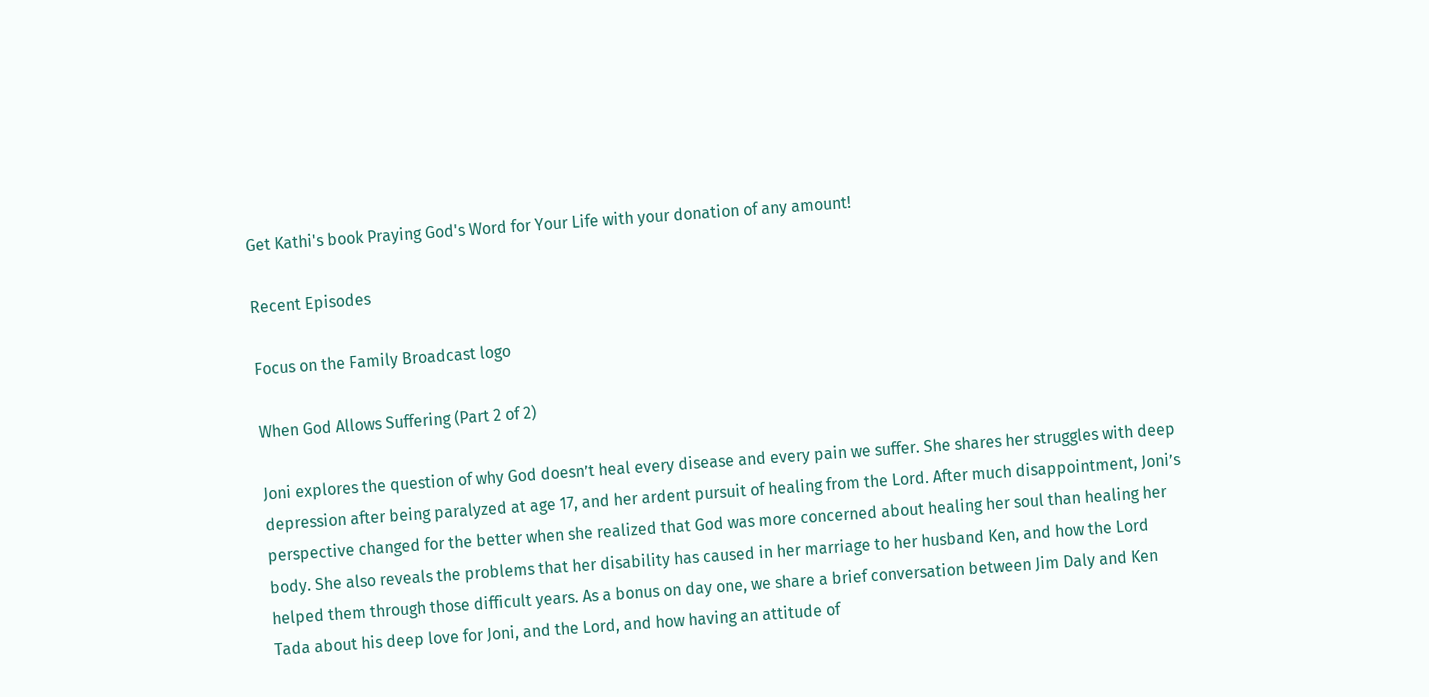Get Kathi's book Praying God's Word for Your Life with your donation of any amount!

Recent Episodes

Focus on the Family Broadcast logo

When God Allows Suffering (Part 2 of 2)

Joni explores the question of why God doesn’t heal every disease and every pain we suffer. She shares her struggles with deep depression after being paralyzed at age 17, and her ardent pursuit of healing from the Lord. After much disappointment, Joni’s perspective changed for the better when she realized that God was more concerned about healing her soul than healing her body. She also reveals the problems that her disability has caused in her marriage to her husband Ken, and how the Lord helped them through those difficult years. As a bonus on day one, we share a brief conversation between Jim Daly and Ken Tada about his deep love for Joni, and the Lord, and how having an attitude of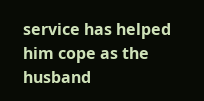service has helped him cope as the husband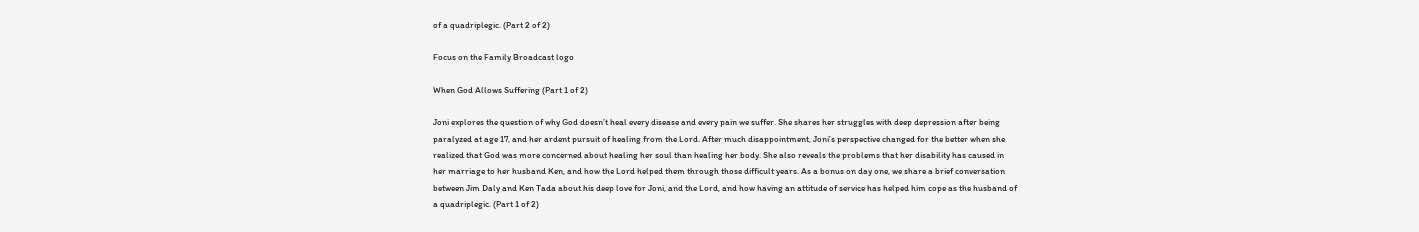of a quadriplegic. (Part 2 of 2)

Focus on the Family Broadcast logo

When God Allows Suffering (Part 1 of 2)

Joni explores the question of why God doesn’t heal every disease and every pain we suffer. She shares her struggles with deep depression after being paralyzed at age 17, and her ardent pursuit of healing from the Lord. After much disappointment, Joni’s perspective changed for the better when she realized that God was more concerned about healing her soul than healing her body. She also reveals the problems that her disability has caused in her marriage to her husband Ken, and how the Lord helped them through those difficult years. As a bonus on day one, we share a brief conversation between Jim Daly and Ken Tada about his deep love for Joni, and the Lord, and how having an attitude of service has helped him cope as the husband of a quadriplegic. (Part 1 of 2)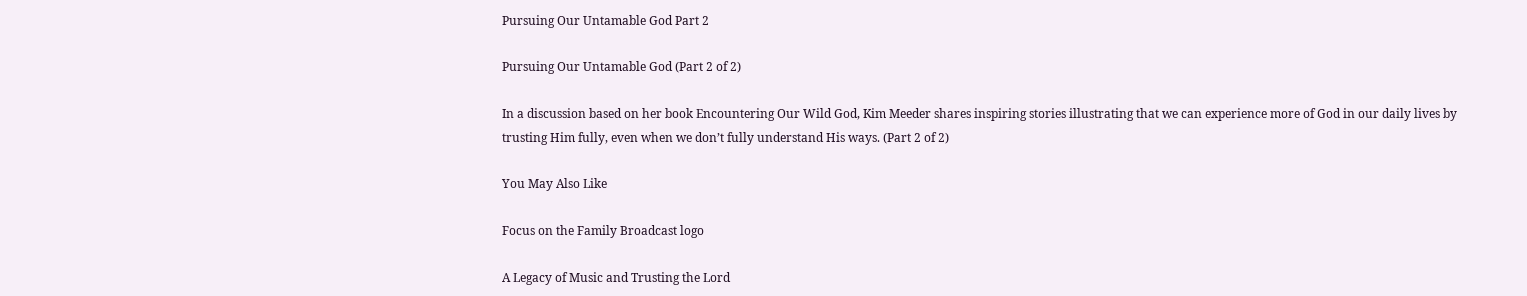Pursuing Our Untamable God Part 2

Pursuing Our Untamable God (Part 2 of 2)

In a discussion based on her book Encountering Our Wild God, Kim Meeder shares inspiring stories illustrating that we can experience more of God in our daily lives by trusting Him fully, even when we don’t fully understand His ways. (Part 2 of 2)

You May Also Like

Focus on the Family Broadcast logo

A Legacy of Music and Trusting the Lord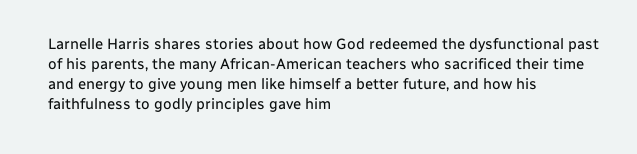Larnelle Harris shares stories about how God redeemed the dysfunctional past of his parents, the many African-American teachers who sacrificed their time and energy to give young men like himself a better future, and how his faithfulness to godly principles gave him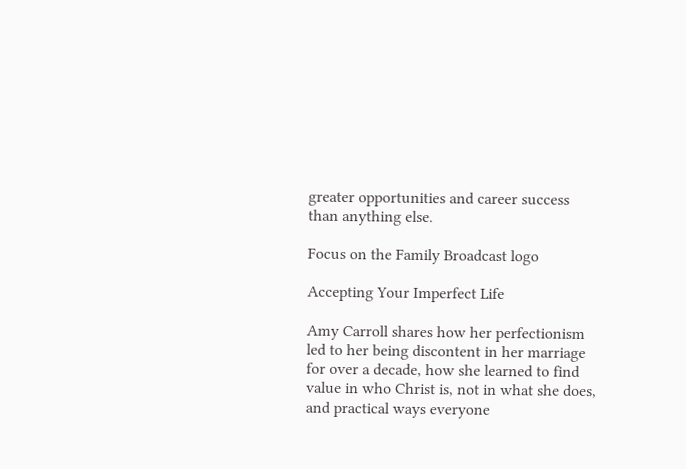greater opportunities and career success than anything else.

Focus on the Family Broadcast logo

Accepting Your Imperfect Life

Amy Carroll shares how her perfectionism led to her being discontent in her marriage for over a decade, how she learned to find value in who Christ is, not in what she does, and practical ways everyone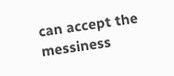can accept the messiness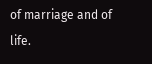of marriage and of life.